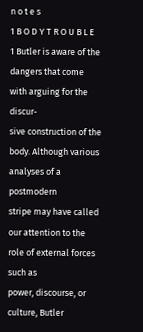n o t e s
1 B O D Y T R O U B L E
1 Butler is aware of the dangers that come with arguing for the discur-
sive construction of the body. Although various analyses of a postmodern
stripe may have called our attention to the role of external forces such as
power, discourse, or culture, Butler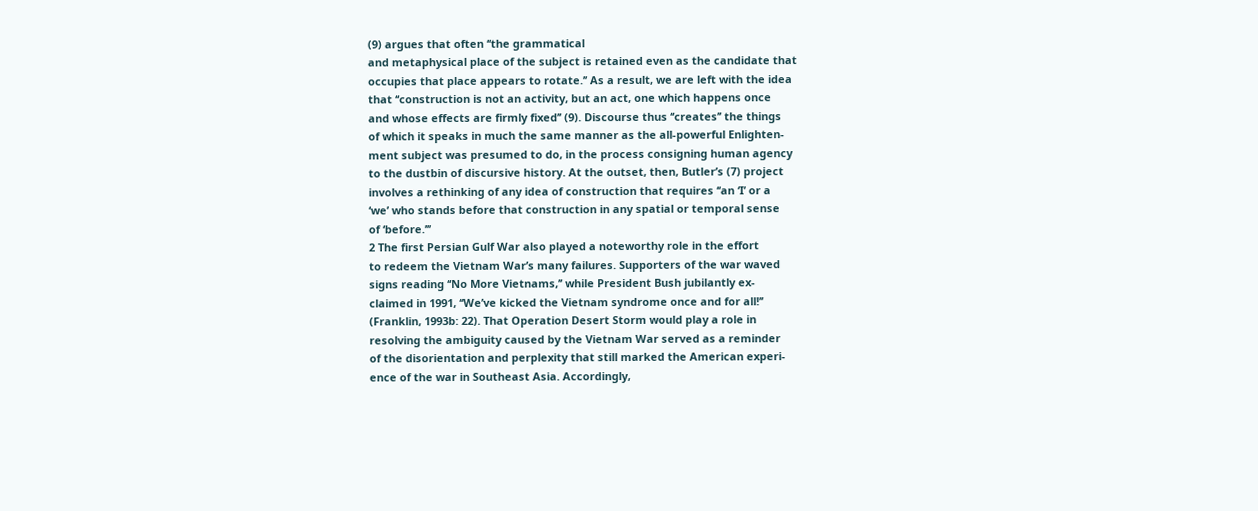(9) argues that often ‘‘the grammatical
and metaphysical place of the subject is retained even as the candidate that
occupies that place appears to rotate.’’ As a result, we are left with the idea
that ‘‘construction is not an activity, but an act, one which happens once
and whose effects are firmly fixed’’ (9). Discourse thus ‘‘creates’’ the things
of which it speaks in much the same manner as the all-powerful Enlighten-
ment subject was presumed to do, in the process consigning human agency
to the dustbin of discursive history. At the outset, then, Butler’s (7) project
involves a rethinking of any idea of construction that requires ‘‘an ‘I’ or a
‘we’ who stands before that construction in any spatial or temporal sense
of ‘before.’’’
2 The first Persian Gulf War also played a noteworthy role in the effort
to redeem the Vietnam War’s many failures. Supporters of the war waved
signs reading ‘‘No More Vietnams,’’ while President Bush jubilantly ex-
claimed in 1991, ‘‘We’ve kicked the Vietnam syndrome once and for all!’’
(Franklin, 1993b: 22). That Operation Desert Storm would play a role in
resolving the ambiguity caused by the Vietnam War served as a reminder
of the disorientation and perplexity that still marked the American experi-
ence of the war in Southeast Asia. Accordingly,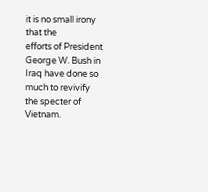it is no small irony that the
efforts of President George W. Bush in Iraq have done so much to revivify
the specter of Vietnam.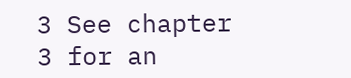3 See chapter 3 for an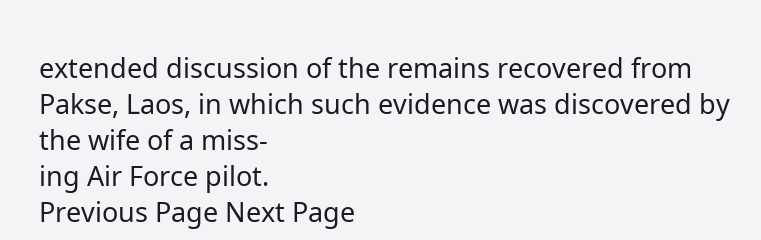extended discussion of the remains recovered from
Pakse, Laos, in which such evidence was discovered by the wife of a miss-
ing Air Force pilot.
Previous Page Next Page